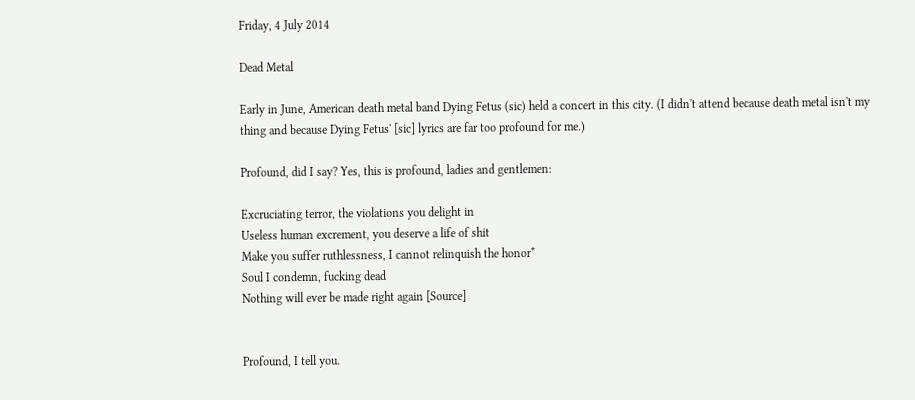Friday, 4 July 2014

Dead Metal

Early in June, American death metal band Dying Fetus (sic) held a concert in this city. (I didn't attend because death metal isn't my thing and because Dying Fetus' [sic] lyrics are far too profound for me.)

Profound, did I say? Yes, this is profound, ladies and gentlemen:

Excruciating terror, the violations you delight in
Useless human excrement, you deserve a life of shit
Make you suffer ruthlessness, I cannot relinquish the honor*
Soul I condemn, fucking dead
Nothing will ever be made right again [Source]


Profound, I tell you.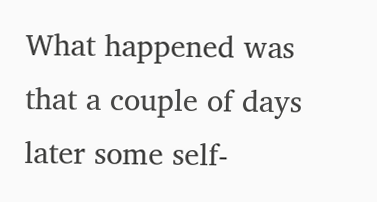What happened was that a couple of days later some self-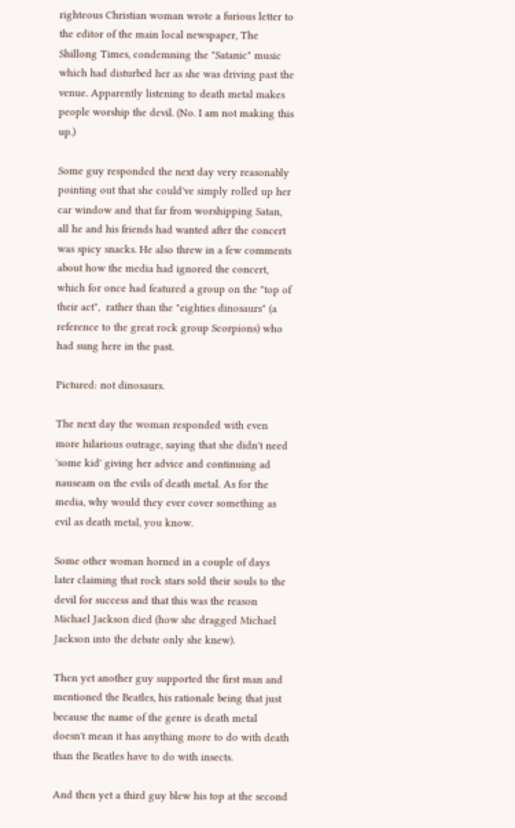righteous Christian woman wrote a furious letter to the editor of the main local newspaper, The Shillong Times, condemning the "Satanic" music which had disturbed her as she was driving past the venue. Apparently listening to death metal makes people worship the devil. (No. I am not making this up.)

Some guy responded the next day very reasonably pointing out that she could've simply rolled up her car window and that far from worshipping Satan, all he and his friends had wanted after the concert was spicy snacks. He also threw in a few comments about how the media had ignored the concert, which for once had featured a group on the "top of their act",  rather than the "eighties dinosaurs" (a reference to the great rock group Scorpions) who had sung here in the past.

Pictured: not dinosaurs.

The next day the woman responded with even more hilarious outrage, saying that she didn't need 'some kid' giving her advice and continuing ad nauseam on the evils of death metal. As for the media, why would they ever cover something as evil as death metal, you know.

Some other woman horned in a couple of days later claiming that rock stars sold their souls to the devil for success and that this was the reason Michael Jackson died (how she dragged Michael Jackson into the debate only she knew).

Then yet another guy supported the first man and mentioned the Beatles, his rationale being that just because the name of the genre is death metal doesn't mean it has anything more to do with death than the Beatles have to do with insects.

And then yet a third guy blew his top at the second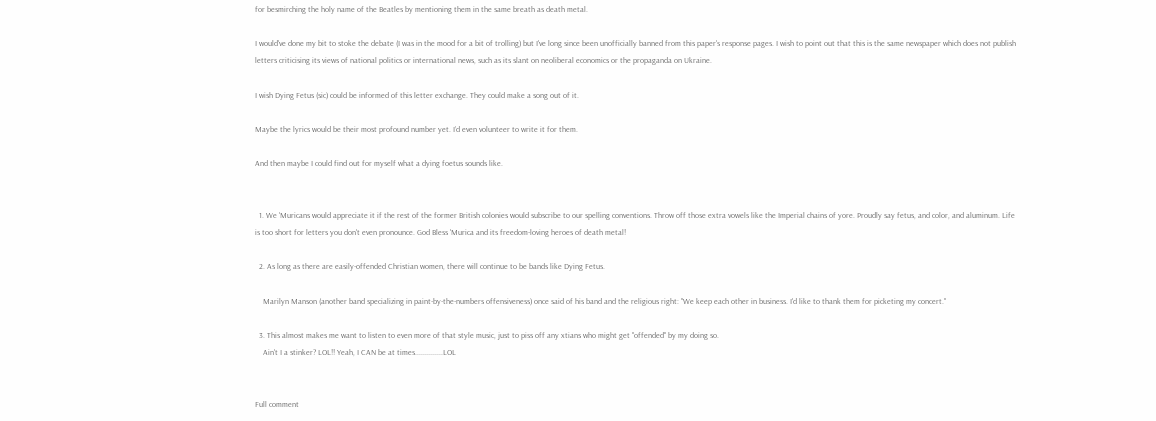for besmirching the holy name of the Beatles by mentioning them in the same breath as death metal.

I would've done my bit to stoke the debate (I was in the mood for a bit of trolling) but I've long since been unofficially banned from this paper's response pages. I wish to point out that this is the same newspaper which does not publish letters criticising its views of national politics or international news, such as its slant on neoliberal economics or the propaganda on Ukraine.

I wish Dying Fetus (sic) could be informed of this letter exchange. They could make a song out of it.

Maybe the lyrics would be their most profound number yet. I’d even volunteer to write it for them.

And then maybe I could find out for myself what a dying foetus sounds like.


  1. We 'Muricans would appreciate it if the rest of the former British colonies would subscribe to our spelling conventions. Throw off those extra vowels like the Imperial chains of yore. Proudly say fetus, and color, and aluminum. Life is too short for letters you don't even pronounce. God Bless 'Murica and its freedom-loving heroes of death metal!

  2. As long as there are easily-offended Christian women, there will continue to be bands like Dying Fetus.

    Marilyn Manson (another band specializing in paint-by-the-numbers offensiveness) once said of his band and the religious right: "We keep each other in business. I'd like to thank them for picketing my concert."

  3. This almost makes me want to listen to even more of that style music, just to piss off any xtians who might get "offended" by my doing so.
    Ain't I a stinker? LOL!! Yeah, I CAN be at times..............LOL


Full comment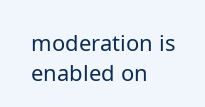moderation is enabled on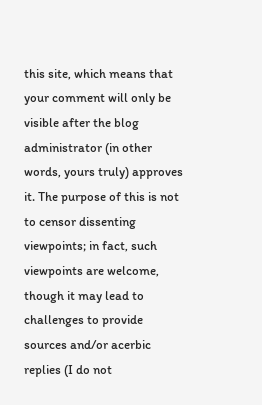this site, which means that your comment will only be visible after the blog administrator (in other words, yours truly) approves it. The purpose of this is not to censor dissenting viewpoints; in fact, such viewpoints are welcome, though it may lead to challenges to provide sources and/or acerbic replies (I do not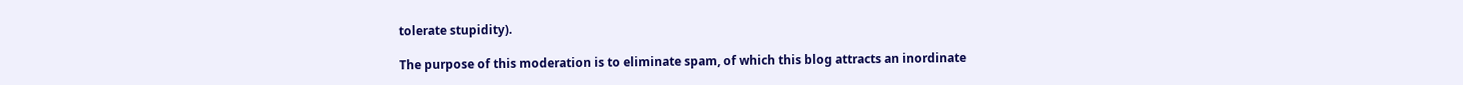tolerate stupidity).

The purpose of this moderation is to eliminate spam, of which this blog attracts an inordinate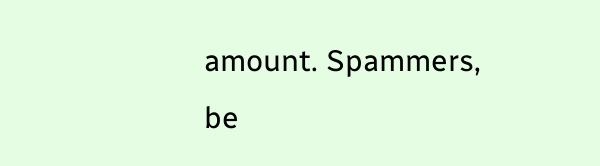amount. Spammers, be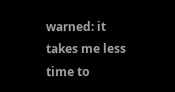warned: it takes me less time to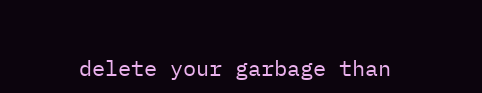delete your garbage than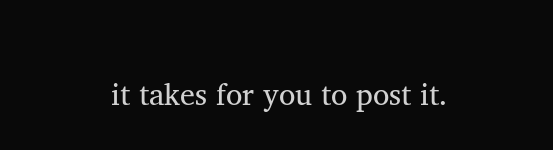it takes for you to post it.